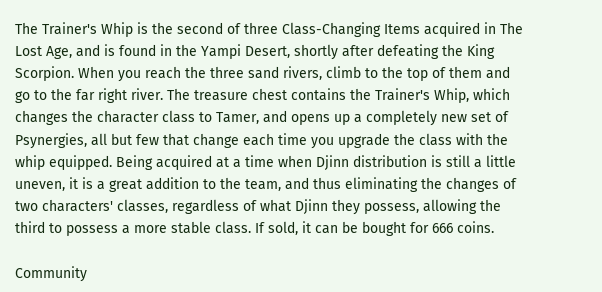The Trainer's Whip is the second of three Class-Changing Items acquired in The Lost Age, and is found in the Yampi Desert, shortly after defeating the King Scorpion. When you reach the three sand rivers, climb to the top of them and go to the far right river. The treasure chest contains the Trainer's Whip, which changes the character class to Tamer, and opens up a completely new set of Psynergies, all but few that change each time you upgrade the class with the whip equipped. Being acquired at a time when Djinn distribution is still a little uneven, it is a great addition to the team, and thus eliminating the changes of two characters' classes, regardless of what Djinn they possess, allowing the third to possess a more stable class. If sold, it can be bought for 666 coins.

Community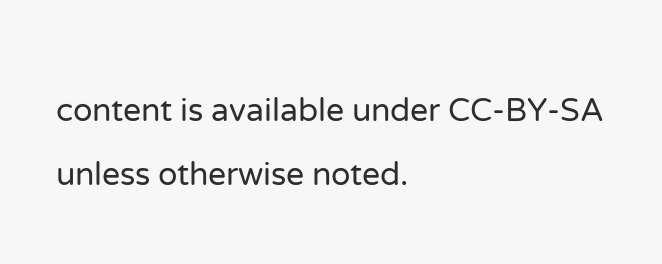content is available under CC-BY-SA unless otherwise noted.